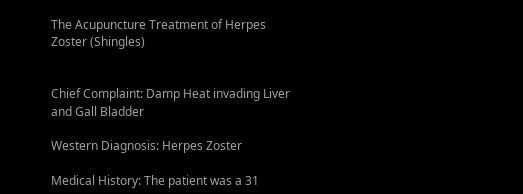The Acupuncture Treatment of Herpes Zoster (Shingles)


Chief Complaint: Damp Heat invading Liver and Gall Bladder

Western Diagnosis: Herpes Zoster

Medical History: The patient was a 31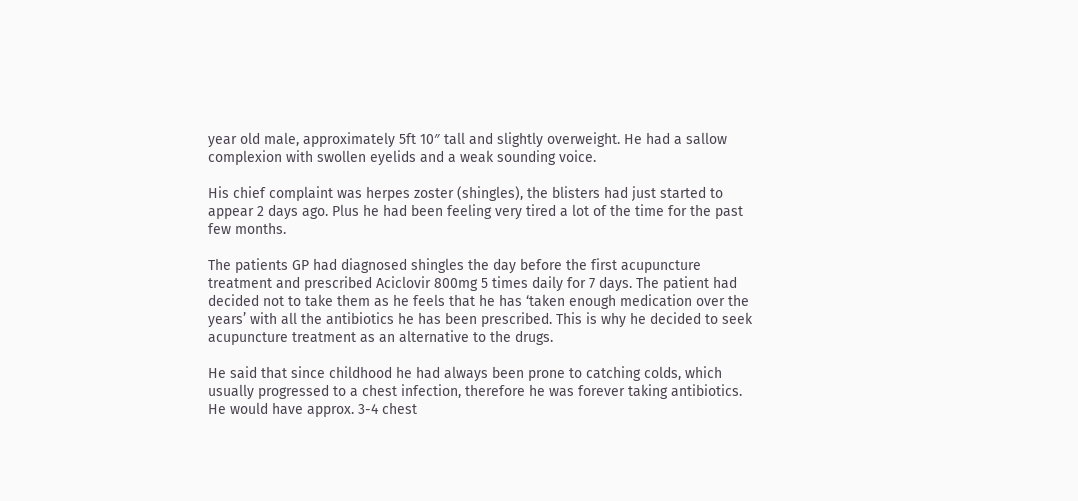year old male, approximately 5ft 10″ tall and slightly overweight. He had a sallow complexion with swollen eyelids and a weak sounding voice.

His chief complaint was herpes zoster (shingles), the blisters had just started to appear 2 days ago. Plus he had been feeling very tired a lot of the time for the past few months.

The patients GP had diagnosed shingles the day before the first acupuncture treatment and prescribed Aciclovir 800mg 5 times daily for 7 days. The patient had decided not to take them as he feels that he has ‘taken enough medication over the years’ with all the antibiotics he has been prescribed. This is why he decided to seek acupuncture treatment as an alternative to the drugs.

He said that since childhood he had always been prone to catching colds, which usually progressed to a chest infection, therefore he was forever taking antibiotics. He would have approx. 3-4 chest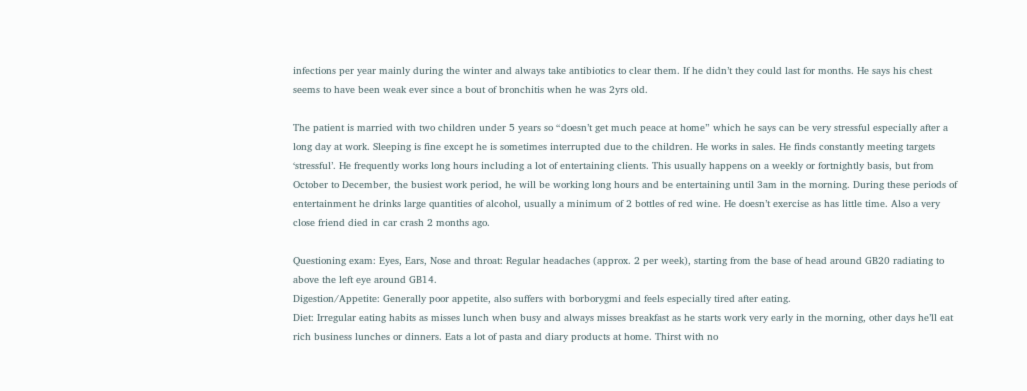infections per year mainly during the winter and always take antibiotics to clear them. If he didn’t they could last for months. He says his chest seems to have been weak ever since a bout of bronchitis when he was 2yrs old.

The patient is married with two children under 5 years so “doesn’t get much peace at home” which he says can be very stressful especially after a long day at work. Sleeping is fine except he is sometimes interrupted due to the children. He works in sales. He finds constantly meeting targets ‘stressful’. He frequently works long hours including a lot of entertaining clients. This usually happens on a weekly or fortnightly basis, but from October to December, the busiest work period, he will be working long hours and be entertaining until 3am in the morning. During these periods of entertainment he drinks large quantities of alcohol, usually a minimum of 2 bottles of red wine. He doesn’t exercise as has little time. Also a very close friend died in car crash 2 months ago.

Questioning exam: Eyes, Ears, Nose and throat: Regular headaches (approx. 2 per week), starting from the base of head around GB20 radiating to above the left eye around GB14.
Digestion/Appetite: Generally poor appetite, also suffers with borborygmi and feels especially tired after eating.
Diet: Irregular eating habits as misses lunch when busy and always misses breakfast as he starts work very early in the morning, other days he’ll eat rich business lunches or dinners. Eats a lot of pasta and diary products at home. Thirst with no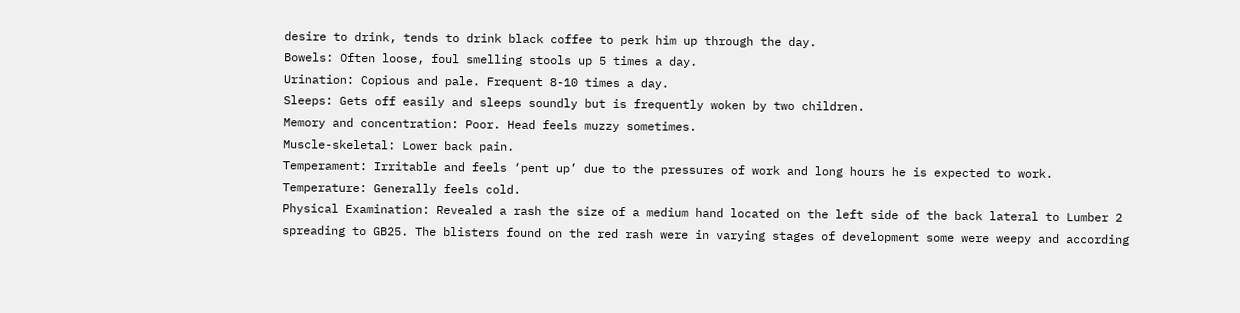desire to drink, tends to drink black coffee to perk him up through the day.
Bowels: Often loose, foul smelling stools up 5 times a day.
Urination: Copious and pale. Frequent 8-10 times a day.
Sleeps: Gets off easily and sleeps soundly but is frequently woken by two children.
Memory and concentration: Poor. Head feels muzzy sometimes.
Muscle-skeletal: Lower back pain.
Temperament: Irritable and feels ‘pent up’ due to the pressures of work and long hours he is expected to work.
Temperature: Generally feels cold.
Physical Examination: Revealed a rash the size of a medium hand located on the left side of the back lateral to Lumber 2 spreading to GB25. The blisters found on the red rash were in varying stages of development some were weepy and according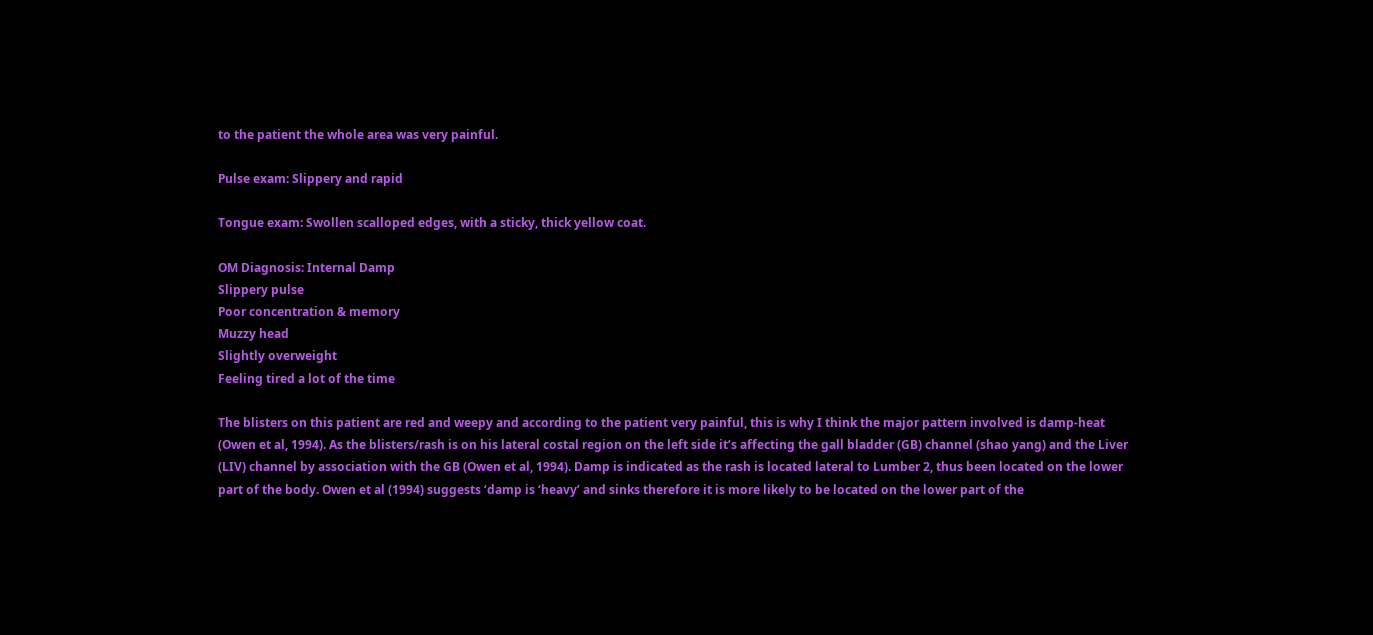to the patient the whole area was very painful.

Pulse exam: Slippery and rapid

Tongue exam: Swollen scalloped edges, with a sticky, thick yellow coat.

OM Diagnosis: Internal Damp
Slippery pulse
Poor concentration & memory
Muzzy head
Slightly overweight
Feeling tired a lot of the time

The blisters on this patient are red and weepy and according to the patient very painful, this is why I think the major pattern involved is damp-heat (Owen et al, 1994). As the blisters/rash is on his lateral costal region on the left side it’s affecting the gall bladder (GB) channel (shao yang) and the Liver (LIV) channel by association with the GB (Owen et al, 1994). Damp is indicated as the rash is located lateral to Lumber 2, thus been located on the lower part of the body. Owen et al (1994) suggests ‘damp is ‘heavy’ and sinks therefore it is more likely to be located on the lower part of the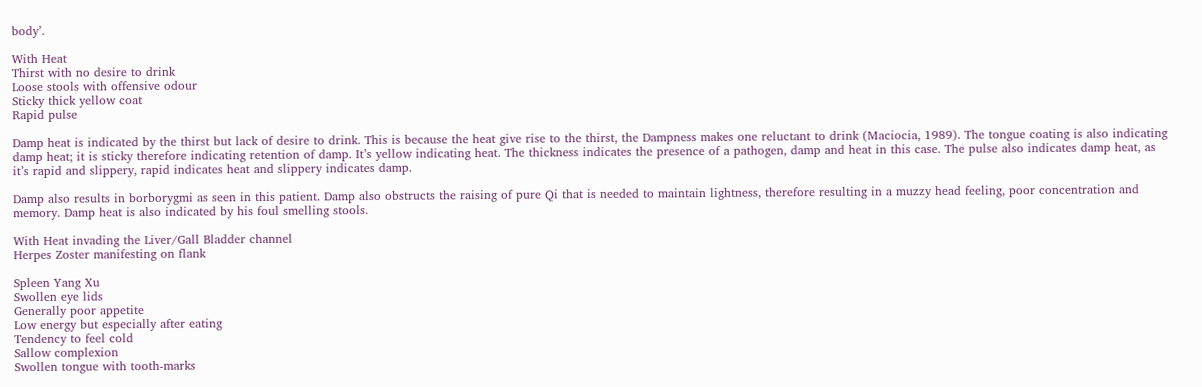body’.

With Heat
Thirst with no desire to drink
Loose stools with offensive odour
Sticky thick yellow coat
Rapid pulse

Damp heat is indicated by the thirst but lack of desire to drink. This is because the heat give rise to the thirst, the Dampness makes one reluctant to drink (Maciocia, 1989). The tongue coating is also indicating damp heat; it is sticky therefore indicating retention of damp. It’s yellow indicating heat. The thickness indicates the presence of a pathogen, damp and heat in this case. The pulse also indicates damp heat, as it’s rapid and slippery, rapid indicates heat and slippery indicates damp.

Damp also results in borborygmi as seen in this patient. Damp also obstructs the raising of pure Qi that is needed to maintain lightness, therefore resulting in a muzzy head feeling, poor concentration and memory. Damp heat is also indicated by his foul smelling stools.

With Heat invading the Liver/Gall Bladder channel
Herpes Zoster manifesting on flank

Spleen Yang Xu
Swollen eye lids
Generally poor appetite
Low energy but especially after eating
Tendency to feel cold
Sallow complexion
Swollen tongue with tooth-marks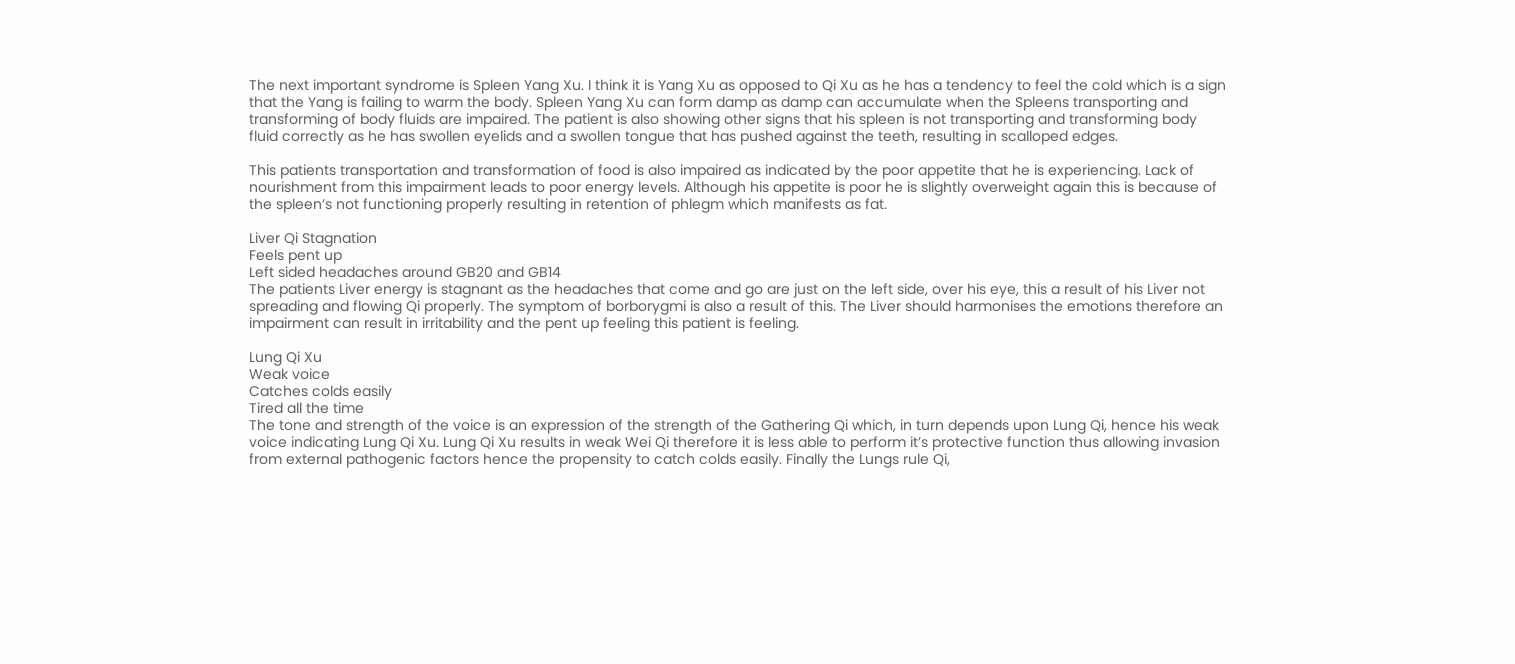The next important syndrome is Spleen Yang Xu. I think it is Yang Xu as opposed to Qi Xu as he has a tendency to feel the cold which is a sign that the Yang is failing to warm the body. Spleen Yang Xu can form damp as damp can accumulate when the Spleens transporting and transforming of body fluids are impaired. The patient is also showing other signs that his spleen is not transporting and transforming body fluid correctly as he has swollen eyelids and a swollen tongue that has pushed against the teeth, resulting in scalloped edges.

This patients transportation and transformation of food is also impaired as indicated by the poor appetite that he is experiencing. Lack of nourishment from this impairment leads to poor energy levels. Although his appetite is poor he is slightly overweight again this is because of the spleen’s not functioning properly resulting in retention of phlegm which manifests as fat.

Liver Qi Stagnation
Feels pent up
Left sided headaches around GB20 and GB14
The patients Liver energy is stagnant as the headaches that come and go are just on the left side, over his eye, this a result of his Liver not spreading and flowing Qi properly. The symptom of borborygmi is also a result of this. The Liver should harmonises the emotions therefore an impairment can result in irritability and the pent up feeling this patient is feeling.

Lung Qi Xu
Weak voice
Catches colds easily
Tired all the time
The tone and strength of the voice is an expression of the strength of the Gathering Qi which, in turn depends upon Lung Qi, hence his weak voice indicating Lung Qi Xu. Lung Qi Xu results in weak Wei Qi therefore it is less able to perform it’s protective function thus allowing invasion from external pathogenic factors hence the propensity to catch colds easily. Finally the Lungs rule Qi,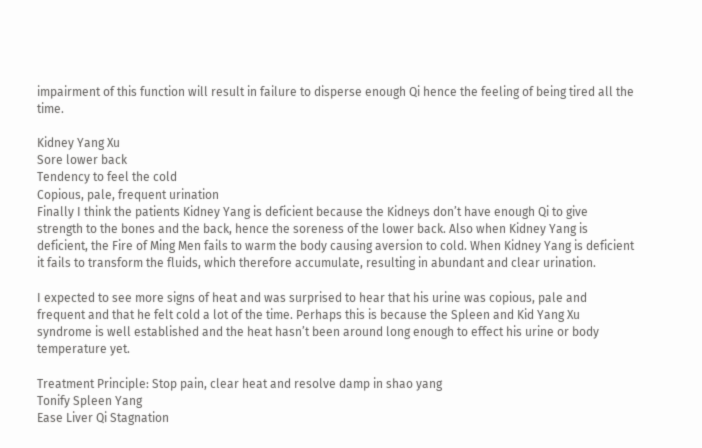impairment of this function will result in failure to disperse enough Qi hence the feeling of being tired all the time.

Kidney Yang Xu
Sore lower back
Tendency to feel the cold
Copious, pale, frequent urination
Finally I think the patients Kidney Yang is deficient because the Kidneys don’t have enough Qi to give strength to the bones and the back, hence the soreness of the lower back. Also when Kidney Yang is deficient, the Fire of Ming Men fails to warm the body causing aversion to cold. When Kidney Yang is deficient it fails to transform the fluids, which therefore accumulate, resulting in abundant and clear urination.

I expected to see more signs of heat and was surprised to hear that his urine was copious, pale and frequent and that he felt cold a lot of the time. Perhaps this is because the Spleen and Kid Yang Xu syndrome is well established and the heat hasn’t been around long enough to effect his urine or body temperature yet.

Treatment Principle: Stop pain, clear heat and resolve damp in shao yang
Tonify Spleen Yang
Ease Liver Qi Stagnation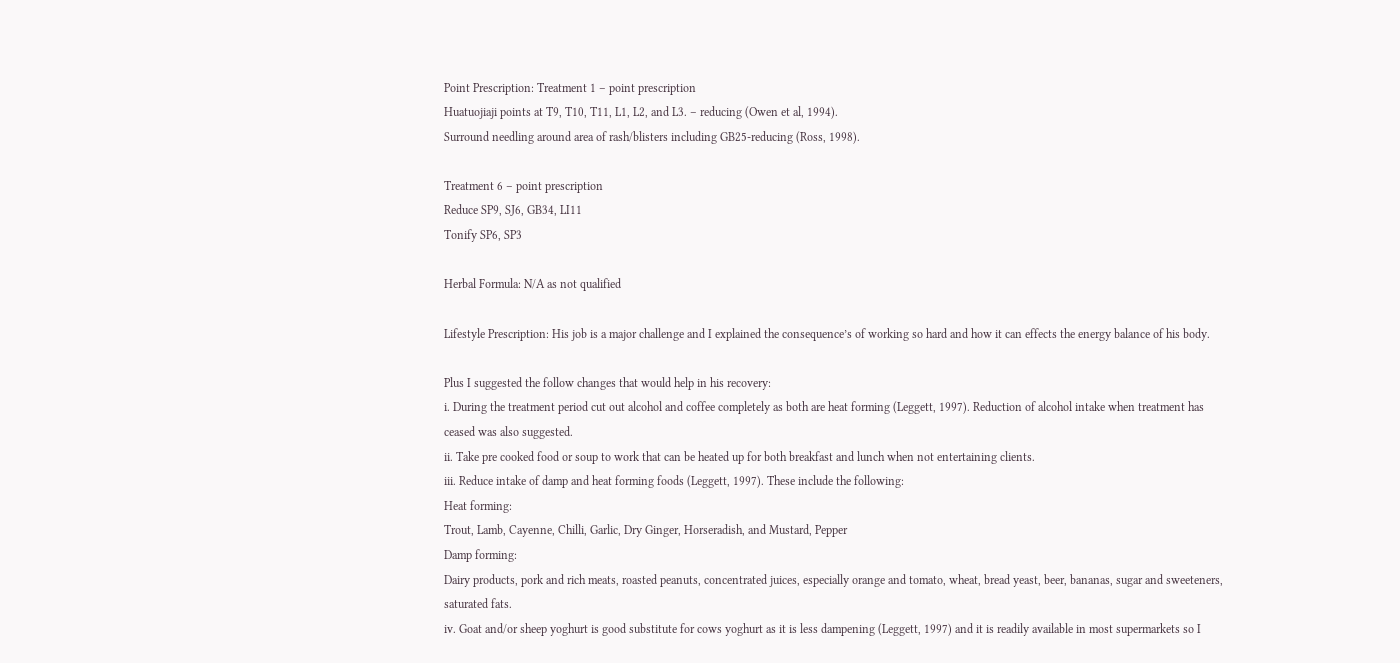Point Prescription: Treatment 1 – point prescription
Huatuojiaji points at T9, T10, T11, L1, L2, and L3. – reducing (Owen et al, 1994).
Surround needling around area of rash/blisters including GB25-reducing (Ross, 1998).

Treatment 6 – point prescription
Reduce SP9, SJ6, GB34, LI11
Tonify SP6, SP3

Herbal Formula: N/A as not qualified

Lifestyle Prescription: His job is a major challenge and I explained the consequence’s of working so hard and how it can effects the energy balance of his body.

Plus I suggested the follow changes that would help in his recovery:
i. During the treatment period cut out alcohol and coffee completely as both are heat forming (Leggett, 1997). Reduction of alcohol intake when treatment has ceased was also suggested.
ii. Take pre cooked food or soup to work that can be heated up for both breakfast and lunch when not entertaining clients.
iii. Reduce intake of damp and heat forming foods (Leggett, 1997). These include the following:
Heat forming:
Trout, Lamb, Cayenne, Chilli, Garlic, Dry Ginger, Horseradish, and Mustard, Pepper
Damp forming:
Dairy products, pork and rich meats, roasted peanuts, concentrated juices, especially orange and tomato, wheat, bread yeast, beer, bananas, sugar and sweeteners, saturated fats.
iv. Goat and/or sheep yoghurt is good substitute for cows yoghurt as it is less dampening (Leggett, 1997) and it is readily available in most supermarkets so I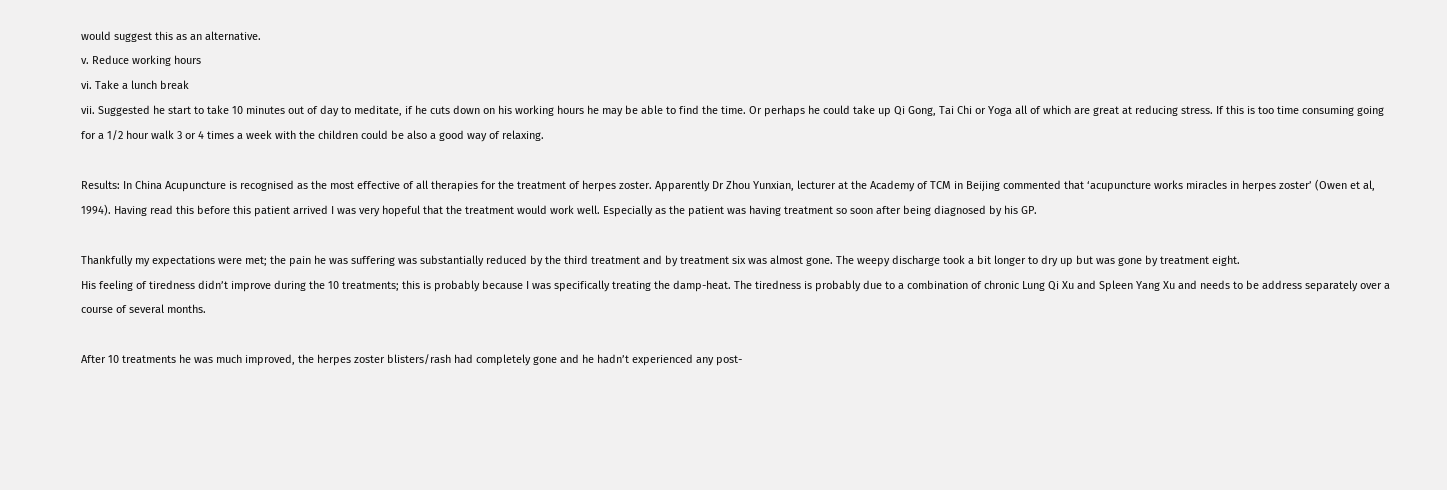would suggest this as an alternative.
v. Reduce working hours
vi. Take a lunch break
vii. Suggested he start to take 10 minutes out of day to meditate, if he cuts down on his working hours he may be able to find the time. Or perhaps he could take up Qi Gong, Tai Chi or Yoga all of which are great at reducing stress. If this is too time consuming going for a 1/2 hour walk 3 or 4 times a week with the children could be also a good way of relaxing.

Results: In China Acupuncture is recognised as the most effective of all therapies for the treatment of herpes zoster. Apparently Dr Zhou Yunxian, lecturer at the Academy of TCM in Beijing commented that ‘acupuncture works miracles in herpes zoster’ (Owen et al, 1994). Having read this before this patient arrived I was very hopeful that the treatment would work well. Especially as the patient was having treatment so soon after being diagnosed by his GP.

Thankfully my expectations were met; the pain he was suffering was substantially reduced by the third treatment and by treatment six was almost gone. The weepy discharge took a bit longer to dry up but was gone by treatment eight.
His feeling of tiredness didn’t improve during the 10 treatments; this is probably because I was specifically treating the damp-heat. The tiredness is probably due to a combination of chronic Lung Qi Xu and Spleen Yang Xu and needs to be address separately over a course of several months.

After 10 treatments he was much improved, the herpes zoster blisters/rash had completely gone and he hadn’t experienced any post-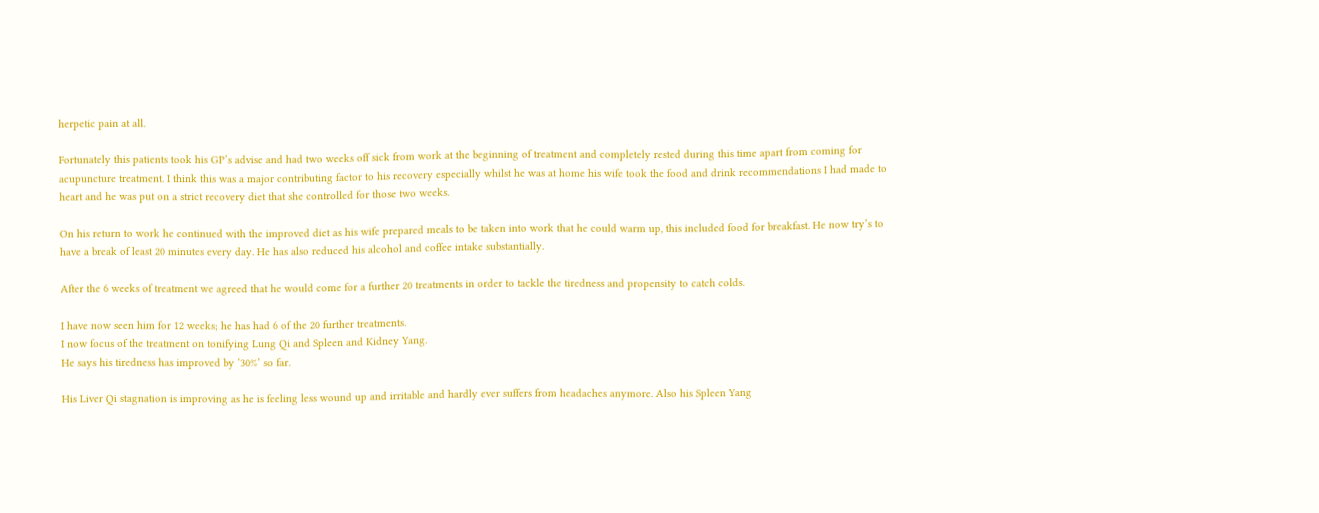herpetic pain at all.

Fortunately this patients took his GP’s advise and had two weeks off sick from work at the beginning of treatment and completely rested during this time apart from coming for acupuncture treatment. I think this was a major contributing factor to his recovery especially whilst he was at home his wife took the food and drink recommendations I had made to heart and he was put on a strict recovery diet that she controlled for those two weeks.

On his return to work he continued with the improved diet as his wife prepared meals to be taken into work that he could warm up, this included food for breakfast. He now try’s to have a break of least 20 minutes every day. He has also reduced his alcohol and coffee intake substantially.

After the 6 weeks of treatment we agreed that he would come for a further 20 treatments in order to tackle the tiredness and propensity to catch colds.

I have now seen him for 12 weeks; he has had 6 of the 20 further treatments.
I now focus of the treatment on tonifying Lung Qi and Spleen and Kidney Yang.
He says his tiredness has improved by ‘30%’ so far.

His Liver Qi stagnation is improving as he is feeling less wound up and irritable and hardly ever suffers from headaches anymore. Also his Spleen Yang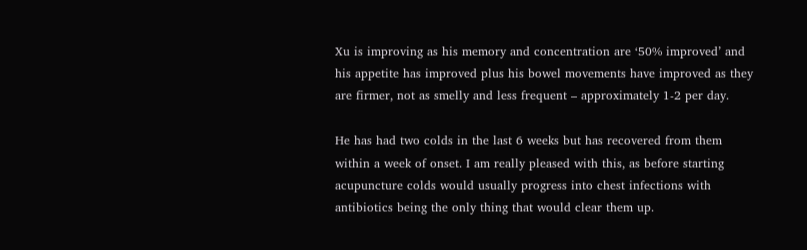Xu is improving as his memory and concentration are ‘50% improved’ and his appetite has improved plus his bowel movements have improved as they are firmer, not as smelly and less frequent – approximately 1-2 per day.

He has had two colds in the last 6 weeks but has recovered from them within a week of onset. I am really pleased with this, as before starting acupuncture colds would usually progress into chest infections with antibiotics being the only thing that would clear them up.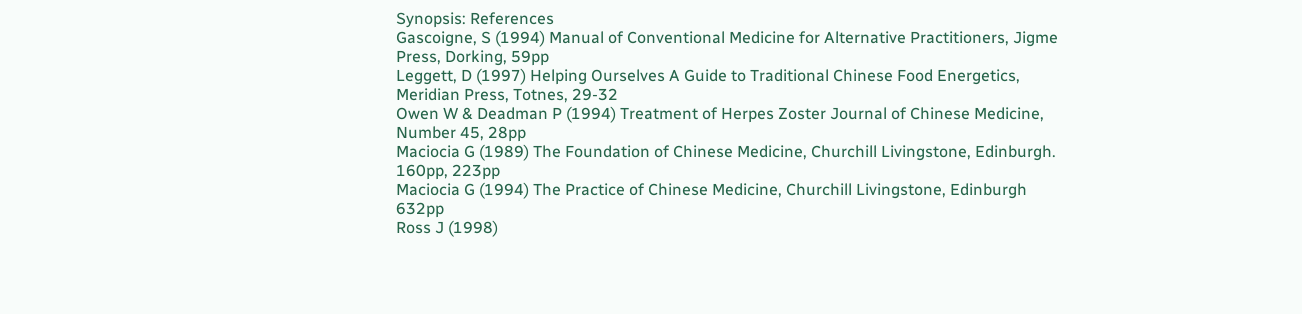Synopsis: References
Gascoigne, S (1994) Manual of Conventional Medicine for Alternative Practitioners, Jigme Press, Dorking, 59pp
Leggett, D (1997) Helping Ourselves A Guide to Traditional Chinese Food Energetics, Meridian Press, Totnes, 29-32
Owen W & Deadman P (1994) Treatment of Herpes Zoster Journal of Chinese Medicine, Number 45, 28pp
Maciocia G (1989) The Foundation of Chinese Medicine, Churchill Livingstone, Edinburgh. 160pp, 223pp
Maciocia G (1994) The Practice of Chinese Medicine, Churchill Livingstone, Edinburgh 632pp
Ross J (1998)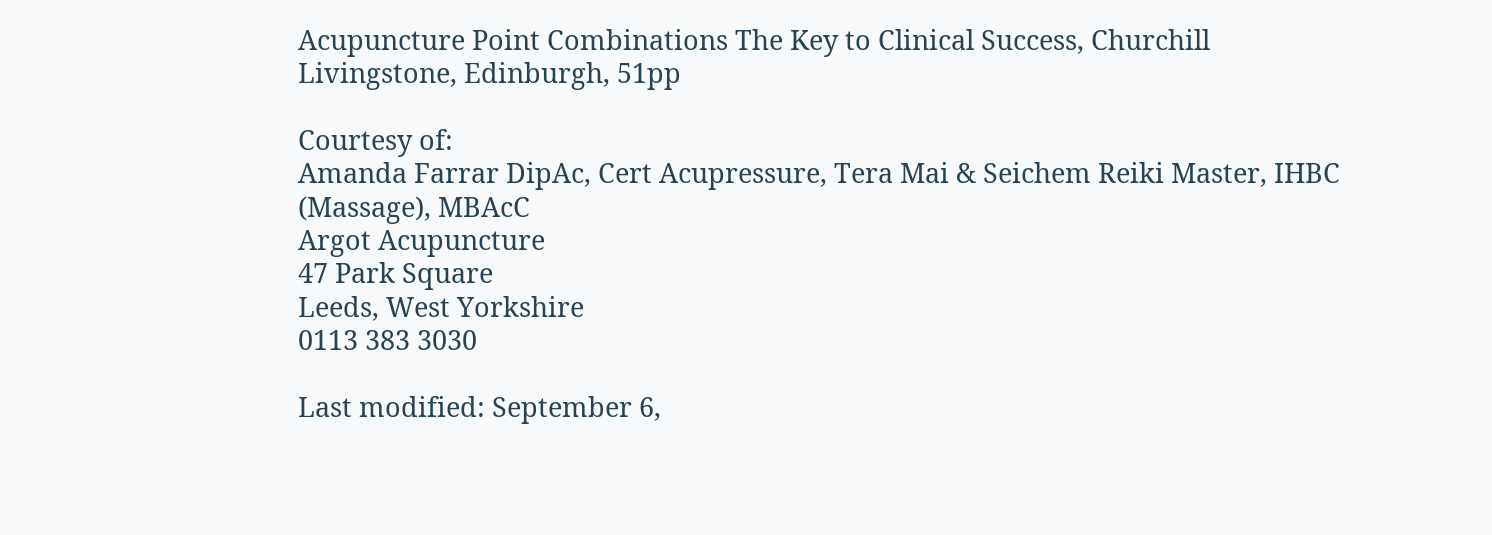Acupuncture Point Combinations The Key to Clinical Success, Churchill Livingstone, Edinburgh, 51pp

Courtesy of:
Amanda Farrar DipAc, Cert Acupressure, Tera Mai & Seichem Reiki Master, IHBC (Massage), MBAcC
Argot Acupuncture
47 Park Square
Leeds, West Yorkshire
0113 383 3030

Last modified: September 6,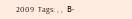2009  Tags: , ,  В·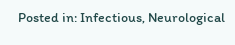Posted in: Infectious, Neurological